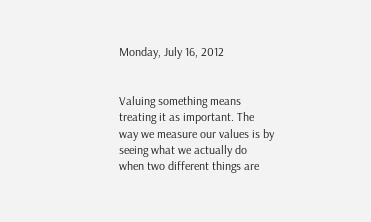Monday, July 16, 2012


Valuing something means treating it as important. The way we measure our values is by seeing what we actually do when two different things are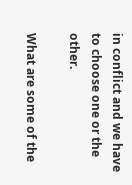in conflict and we have to choose one or the other.

What are some of the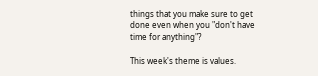things that you make sure to get done even when you "don't have time for anything"?

This week's theme is values.